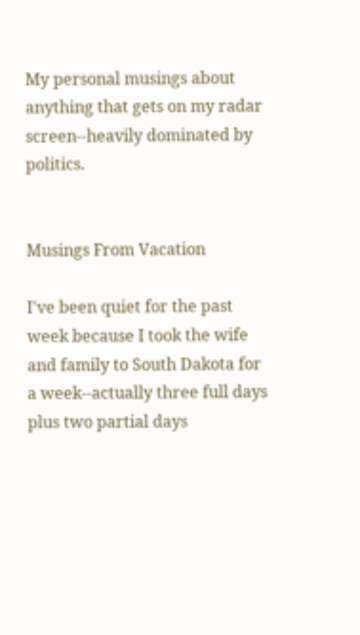My personal musings about anything that gets on my radar screen--heavily dominated by politics.


Musings From Vacation

I've been quiet for the past week because I took the wife and family to South Dakota for a week--actually three full days plus two partial days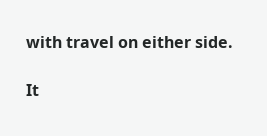with travel on either side.

It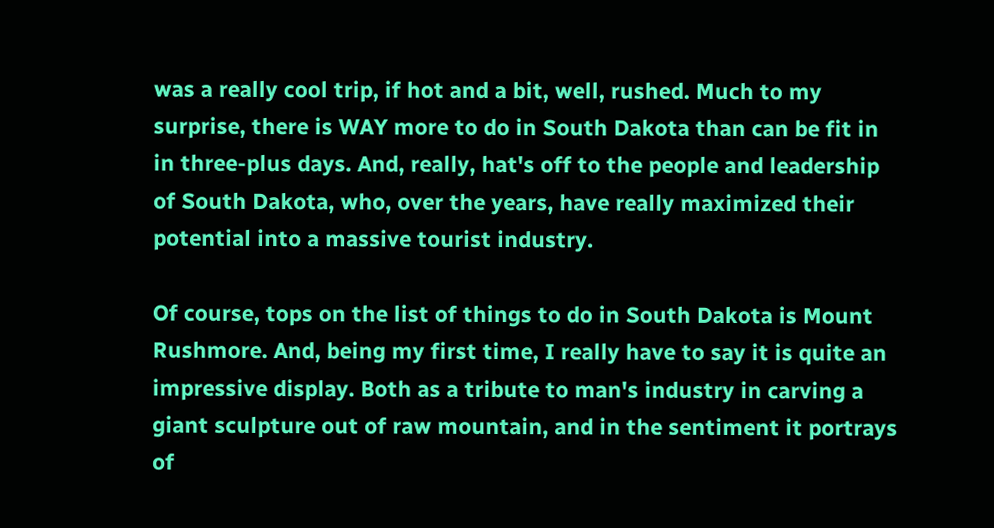was a really cool trip, if hot and a bit, well, rushed. Much to my surprise, there is WAY more to do in South Dakota than can be fit in in three-plus days. And, really, hat's off to the people and leadership of South Dakota, who, over the years, have really maximized their potential into a massive tourist industry.

Of course, tops on the list of things to do in South Dakota is Mount Rushmore. And, being my first time, I really have to say it is quite an impressive display. Both as a tribute to man's industry in carving a giant sculpture out of raw mountain, and in the sentiment it portrays of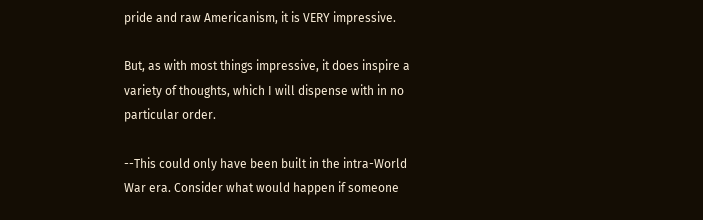pride and raw Americanism, it is VERY impressive.

But, as with most things impressive, it does inspire a variety of thoughts, which I will dispense with in no particular order.

--This could only have been built in the intra-World War era. Consider what would happen if someone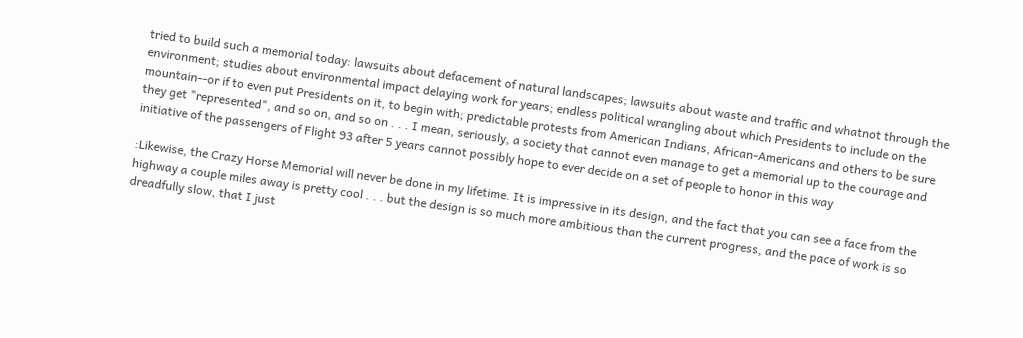tried to build such a memorial today: lawsuits about defacement of natural landscapes; lawsuits about waste and traffic and whatnot through the environment; studies about environmental impact delaying work for years; endless political wrangling about which Presidents to include on the mountain--or if to even put Presidents on it, to begin with; predictable protests from American Indians, African-Americans and others to be sure they get "represented", and so on, and so on . . . I mean, seriously, a society that cannot even manage to get a memorial up to the courage and initiative of the passengers of Flight 93 after 5 years cannot possibly hope to ever decide on a set of people to honor in this way

:Likewise, the Crazy Horse Memorial will never be done in my lifetime. It is impressive in its design, and the fact that you can see a face from the highway a couple miles away is pretty cool . . . but the design is so much more ambitious than the current progress, and the pace of work is so dreadfully slow, that I just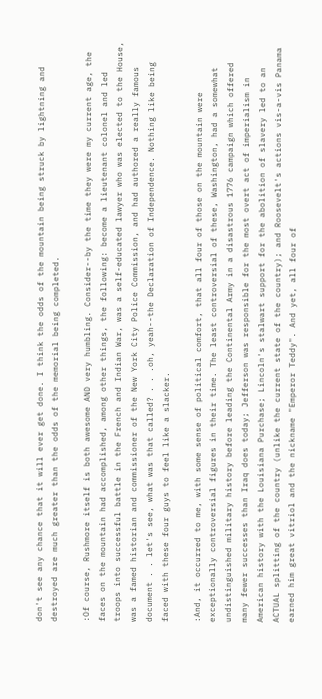don't see any chance that it will ever get done. I think the odds of the mountain being struck by lightning and destroyed are much greater than the odds of the memorial being completed.

:Of course, Rushmore itself is both awesome AND very humbling. Consider--by the time they were my current age, the faces on the mountain had accomplished, among other things, the following: become a lieutenant colonel and led troops into successful battle in the French and Indian War, was a self-educated lawyer who was elected to the House, was a famed historian and commissioner of the New York City Police Commission, and had authored a really famous document . . let's see, what was that called? . . .oh, yeah--the Declaration of Independence. Nothing like being faced with these four guys to feel like a slacker.

:And, it occurred to me, with some sense of political comfort, that all four of those on the mountain were exceptionally controversial figures in their time. The least controversial of these, Washington, had a somewhat undistinguished military history before leading the Continental Army in a disastrous 1776 campaign which offered many fewer successes than Iraq does today; Jefferson was responsible for the most overt act of imperialism in American history with the Louisiana Purchase; Lincoln's stalwart support for the abolition of slavery led to an ACTUAL splitting of the country (unlike the current state of the country); and Roosevelt's actions vis-a-vis Panama earned him great vitriol and the nickname "Emperor Teddy". And yet, all four of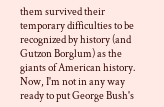them survived their temporary difficulties to be recognized by history (and Gutzon Borglum) as the giants of American history. Now, I'm not in any way ready to put George Bush's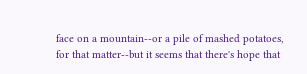face on a mountain--or a pile of mashed potatoes, for that matter--but it seems that there's hope that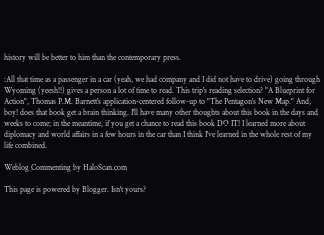history will be better to him than the contemporary press.

:All that time as a passenger in a car (yeah, we had company and I did not have to drive) going through Wyoming (yeesh!!) gives a person a lot of time to read. This trip's reading selection? "A Blueprint for Action", Thomas P.M. Barnett's application-centered follow-up to "The Pentagon's New Map." And, boy! does that book get a brain thinking. I'll have many other thoughts about this book in the days and weeks to come; in the meantime, if you get a chance to read this book DO IT! I learned more about diplomacy and world affairs in a few hours in the car than I think I've learned in the whole rest of my life combined.

Weblog Commenting by HaloScan.com

This page is powered by Blogger. Isn't yours?